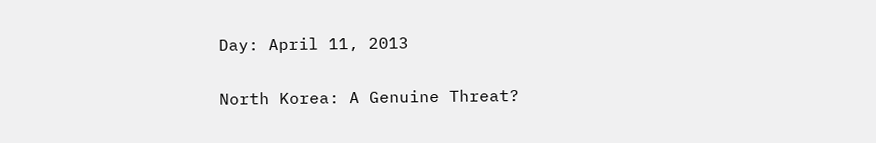Day: April 11, 2013

North Korea: A Genuine Threat?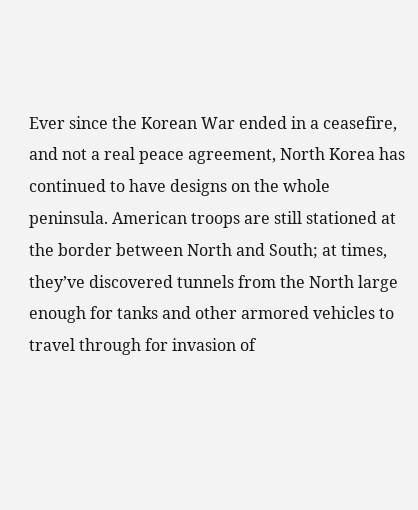Ever since the Korean War ended in a ceasefire, and not a real peace agreement, North Korea has continued to have designs on the whole peninsula. American troops are still stationed at the border between North and South; at times, they’ve discovered tunnels from the North large enough for tanks and other armored vehicles to travel through for invasion of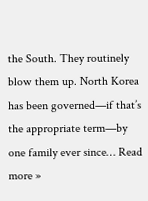the South. They routinely blow them up. North Korea has been governed—if that’s the appropriate term—by one family ever since… Read more »